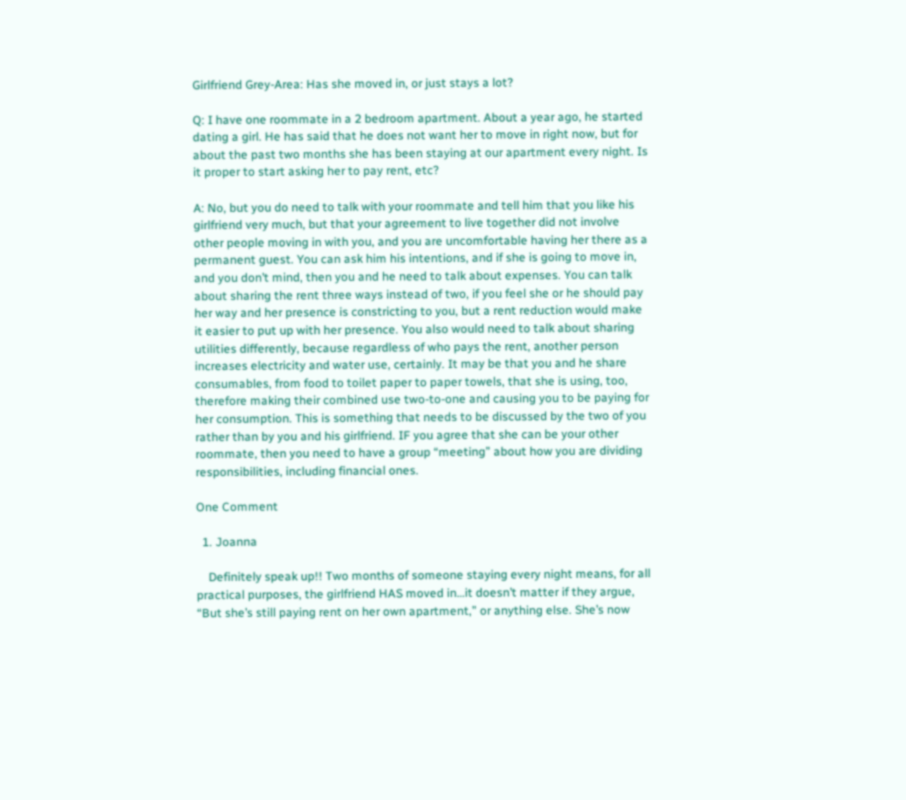Girlfriend Grey-Area: Has she moved in, or just stays a lot?

Q: I have one roommate in a 2 bedroom apartment. About a year ago, he started dating a girl. He has said that he does not want her to move in right now, but for about the past two months she has been staying at our apartment every night. Is it proper to start asking her to pay rent, etc?

A: No, but you do need to talk with your roommate and tell him that you like his girlfriend very much, but that your agreement to live together did not involve other people moving in with you, and you are uncomfortable having her there as a permanent guest. You can ask him his intentions, and if she is going to move in, and you don’t mind, then you and he need to talk about expenses. You can talk about sharing the rent three ways instead of two, if you feel she or he should pay her way and her presence is constricting to you, but a rent reduction would make it easier to put up with her presence. You also would need to talk about sharing utilities differently, because regardless of who pays the rent, another person increases electricity and water use, certainly. It may be that you and he share consumables, from food to toilet paper to paper towels, that she is using, too, therefore making their combined use two-to-one and causing you to be paying for her consumption. This is something that needs to be discussed by the two of you rather than by you and his girlfriend. IF you agree that she can be your other roommate, then you need to have a group “meeting” about how you are dividing responsibilities, including financial ones.

One Comment

  1. Joanna

    Definitely speak up!! Two months of someone staying every night means, for all practical purposes, the girlfriend HAS moved in…it doesn’t matter if they argue, “But she’s still paying rent on her own apartment,” or anything else. She’s now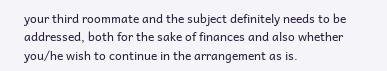your third roommate and the subject definitely needs to be addressed, both for the sake of finances and also whether you/he wish to continue in the arrangement as is.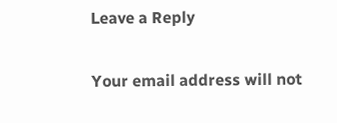Leave a Reply

Your email address will not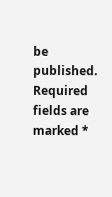be published. Required fields are marked *